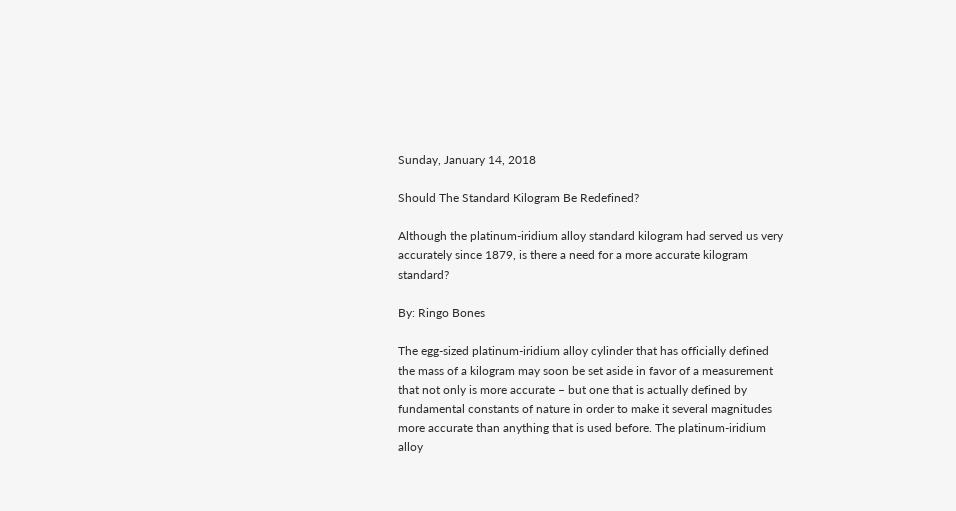Sunday, January 14, 2018

Should The Standard Kilogram Be Redefined?

Although the platinum-iridium alloy standard kilogram had served us very accurately since 1879, is there a need for a more accurate kilogram standard?

By: Ringo Bones

The egg-sized platinum-iridium alloy cylinder that has officially defined the mass of a kilogram may soon be set aside in favor of a measurement that not only is more accurate – but one that is actually defined by fundamental constants of nature in order to make it several magnitudes more accurate than anything that is used before. The platinum-iridium alloy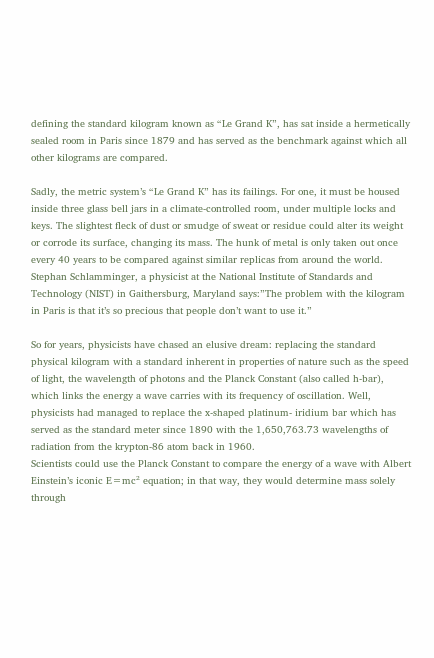defining the standard kilogram known as “Le Grand K”, has sat inside a hermetically sealed room in Paris since 1879 and has served as the benchmark against which all other kilograms are compared.

Sadly, the metric system’s “Le Grand K” has its failings. For one, it must be housed inside three glass bell jars in a climate-controlled room, under multiple locks and keys. The slightest fleck of dust or smudge of sweat or residue could alter its weight or corrode its surface, changing its mass. The hunk of metal is only taken out once every 40 years to be compared against similar replicas from around the world. Stephan Schlamminger, a physicist at the National Institute of Standards and Technology (NIST) in Gaithersburg, Maryland says:”The problem with the kilogram in Paris is that it’s so precious that people don’t want to use it.”

So for years, physicists have chased an elusive dream: replacing the standard physical kilogram with a standard inherent in properties of nature such as the speed of light, the wavelength of photons and the Planck Constant (also called h-bar), which links the energy a wave carries with its frequency of oscillation. Well, physicists had managed to replace the x-shaped platinum- iridium bar which has served as the standard meter since 1890 with the 1,650,763.73 wavelengths of radiation from the krypton-86 atom back in 1960.
Scientists could use the Planck Constant to compare the energy of a wave with Albert Einstein’s iconic E=mc² equation; in that way, they would determine mass solely through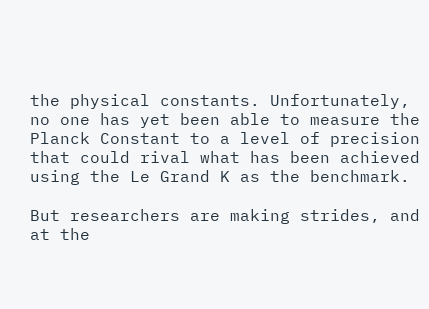the physical constants. Unfortunately, no one has yet been able to measure the Planck Constant to a level of precision that could rival what has been achieved using the Le Grand K as the benchmark.

But researchers are making strides, and at the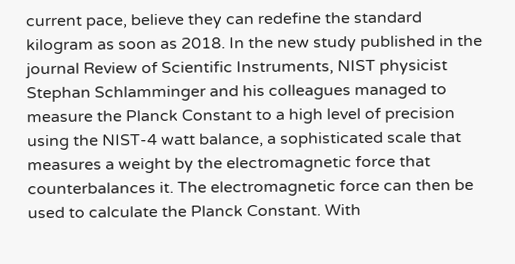current pace, believe they can redefine the standard kilogram as soon as 2018. In the new study published in the journal Review of Scientific Instruments, NIST physicist Stephan Schlamminger and his colleagues managed to measure the Planck Constant to a high level of precision using the NIST-4 watt balance, a sophisticated scale that measures a weight by the electromagnetic force that counterbalances it. The electromagnetic force can then be used to calculate the Planck Constant. With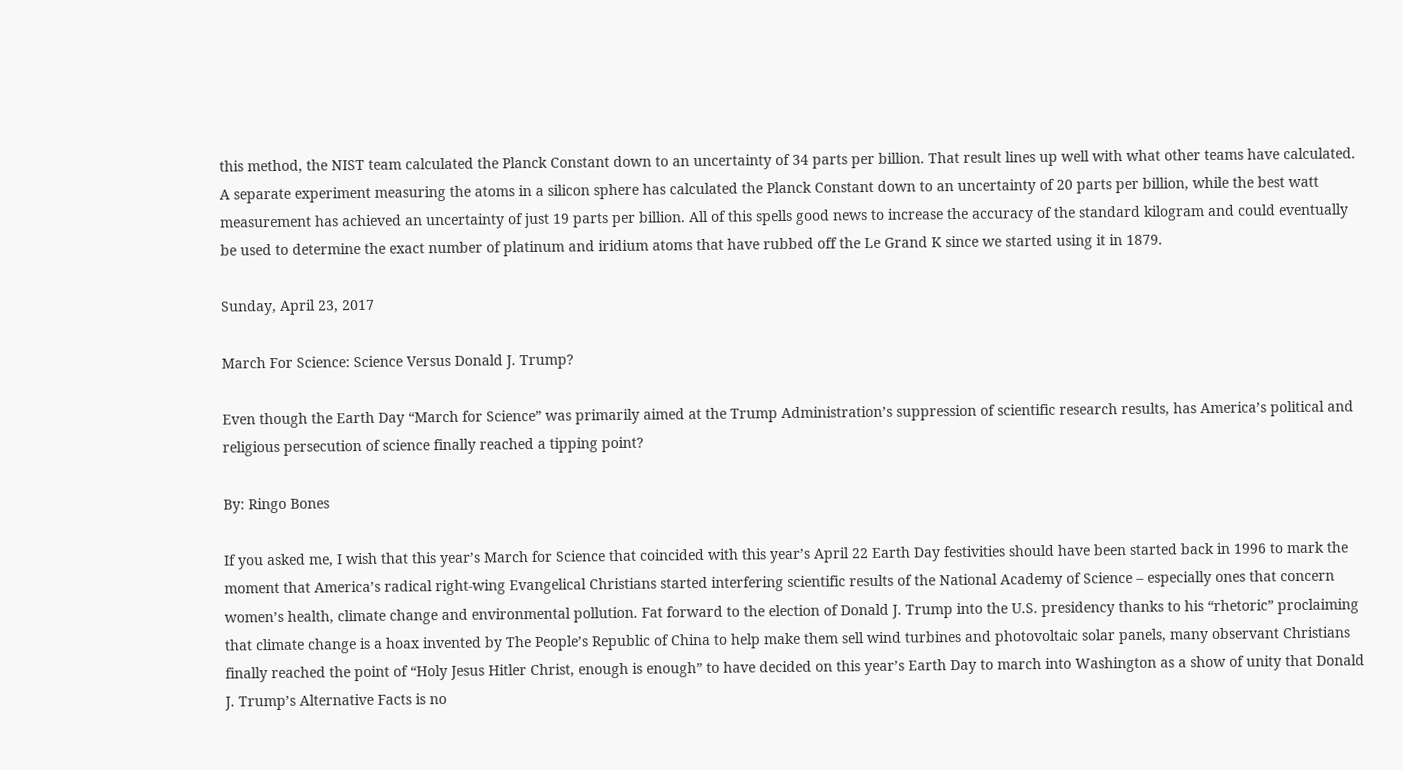this method, the NIST team calculated the Planck Constant down to an uncertainty of 34 parts per billion. That result lines up well with what other teams have calculated. A separate experiment measuring the atoms in a silicon sphere has calculated the Planck Constant down to an uncertainty of 20 parts per billion, while the best watt measurement has achieved an uncertainty of just 19 parts per billion. All of this spells good news to increase the accuracy of the standard kilogram and could eventually be used to determine the exact number of platinum and iridium atoms that have rubbed off the Le Grand K since we started using it in 1879.

Sunday, April 23, 2017

March For Science: Science Versus Donald J. Trump?

Even though the Earth Day “March for Science” was primarily aimed at the Trump Administration’s suppression of scientific research results, has America’s political and religious persecution of science finally reached a tipping point?

By: Ringo Bones

If you asked me, I wish that this year’s March for Science that coincided with this year’s April 22 Earth Day festivities should have been started back in 1996 to mark the moment that America’s radical right-wing Evangelical Christians started interfering scientific results of the National Academy of Science – especially ones that concern women’s health, climate change and environmental pollution. Fat forward to the election of Donald J. Trump into the U.S. presidency thanks to his “rhetoric” proclaiming that climate change is a hoax invented by The People’s Republic of China to help make them sell wind turbines and photovoltaic solar panels, many observant Christians finally reached the point of “Holy Jesus Hitler Christ, enough is enough” to have decided on this year’s Earth Day to march into Washington as a show of unity that Donald J. Trump’s Alternative Facts is no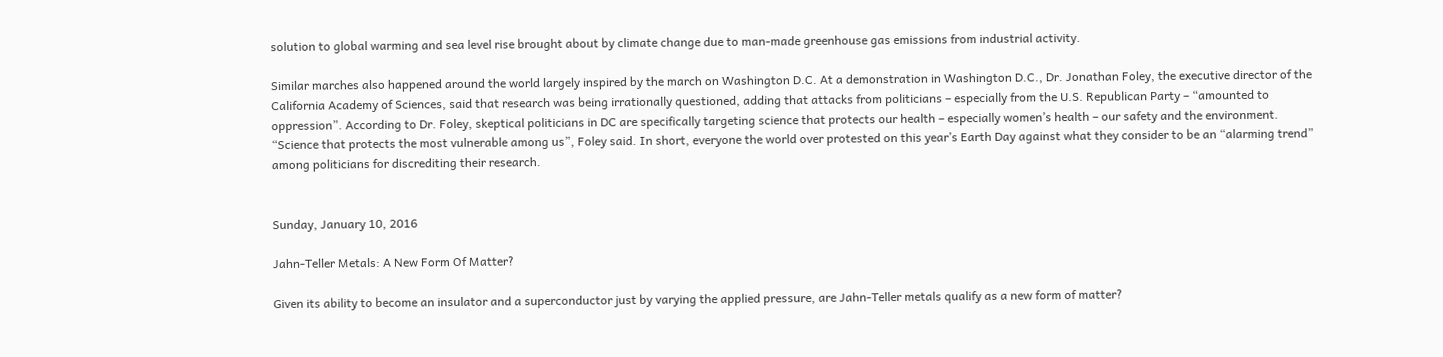solution to global warming and sea level rise brought about by climate change due to man-made greenhouse gas emissions from industrial activity.

Similar marches also happened around the world largely inspired by the march on Washington D.C. At a demonstration in Washington D.C., Dr. Jonathan Foley, the executive director of the California Academy of Sciences, said that research was being irrationally questioned, adding that attacks from politicians – especially from the U.S. Republican Party – “amounted to oppression”. According to Dr. Foley, skeptical politicians in DC are specifically targeting science that protects our health – especially women’s health – our safety and the environment. “Science that protects the most vulnerable among us”, Foley said. In short, everyone the world over protested on this year’s Earth Day against what they consider to be an “alarming trend” among politicians for discrediting their research.


Sunday, January 10, 2016

Jahn-Teller Metals: A New Form Of Matter?

Given its ability to become an insulator and a superconductor just by varying the applied pressure, are Jahn-Teller metals qualify as a new form of matter?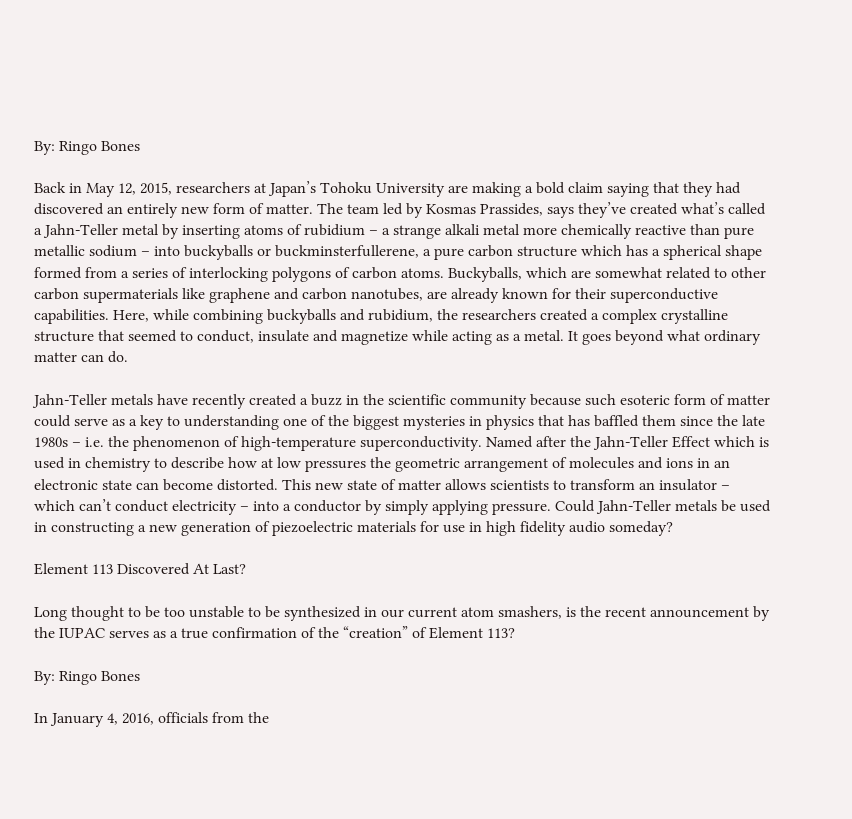By: Ringo Bones

Back in May 12, 2015, researchers at Japan’s Tohoku University are making a bold claim saying that they had discovered an entirely new form of matter. The team led by Kosmas Prassides, says they’ve created what’s called a Jahn-Teller metal by inserting atoms of rubidium – a strange alkali metal more chemically reactive than pure metallic sodium – into buckyballs or buckminsterfullerene, a pure carbon structure which has a spherical shape formed from a series of interlocking polygons of carbon atoms. Buckyballs, which are somewhat related to other carbon supermaterials like graphene and carbon nanotubes, are already known for their superconductive capabilities. Here, while combining buckyballs and rubidium, the researchers created a complex crystalline structure that seemed to conduct, insulate and magnetize while acting as a metal. It goes beyond what ordinary matter can do.

Jahn-Teller metals have recently created a buzz in the scientific community because such esoteric form of matter could serve as a key to understanding one of the biggest mysteries in physics that has baffled them since the late 1980s – i.e. the phenomenon of high-temperature superconductivity. Named after the Jahn-Teller Effect which is used in chemistry to describe how at low pressures the geometric arrangement of molecules and ions in an electronic state can become distorted. This new state of matter allows scientists to transform an insulator – which can’t conduct electricity – into a conductor by simply applying pressure. Could Jahn-Teller metals be used in constructing a new generation of piezoelectric materials for use in high fidelity audio someday?

Element 113 Discovered At Last?

Long thought to be too unstable to be synthesized in our current atom smashers, is the recent announcement by the IUPAC serves as a true confirmation of the “creation” of Element 113?

By: Ringo Bones

In January 4, 2016, officials from the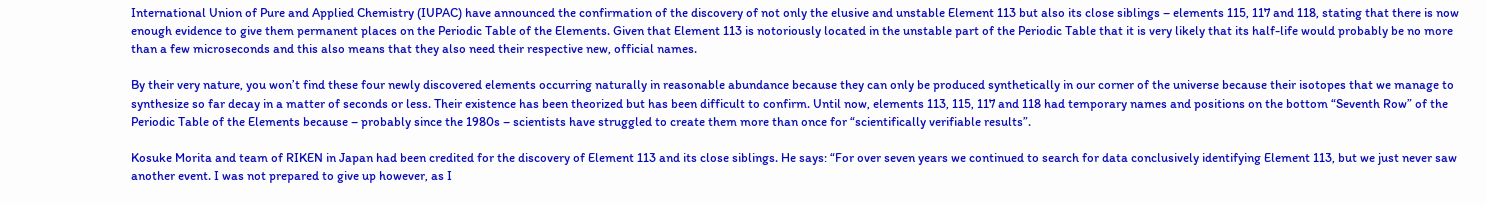International Union of Pure and Applied Chemistry (IUPAC) have announced the confirmation of the discovery of not only the elusive and unstable Element 113 but also its close siblings – elements 115, 117 and 118, stating that there is now enough evidence to give them permanent places on the Periodic Table of the Elements. Given that Element 113 is notoriously located in the unstable part of the Periodic Table that it is very likely that its half-life would probably be no more than a few microseconds and this also means that they also need their respective new, official names.

By their very nature, you won’t find these four newly discovered elements occurring naturally in reasonable abundance because they can only be produced synthetically in our corner of the universe because their isotopes that we manage to synthesize so far decay in a matter of seconds or less. Their existence has been theorized but has been difficult to confirm. Until now, elements 113, 115, 117 and 118 had temporary names and positions on the bottom “Seventh Row” of the Periodic Table of the Elements because – probably since the 1980s – scientists have struggled to create them more than once for “scientifically verifiable results”.

Kosuke Morita and team of RIKEN in Japan had been credited for the discovery of Element 113 and its close siblings. He says: “For over seven years we continued to search for data conclusively identifying Element 113, but we just never saw another event. I was not prepared to give up however, as I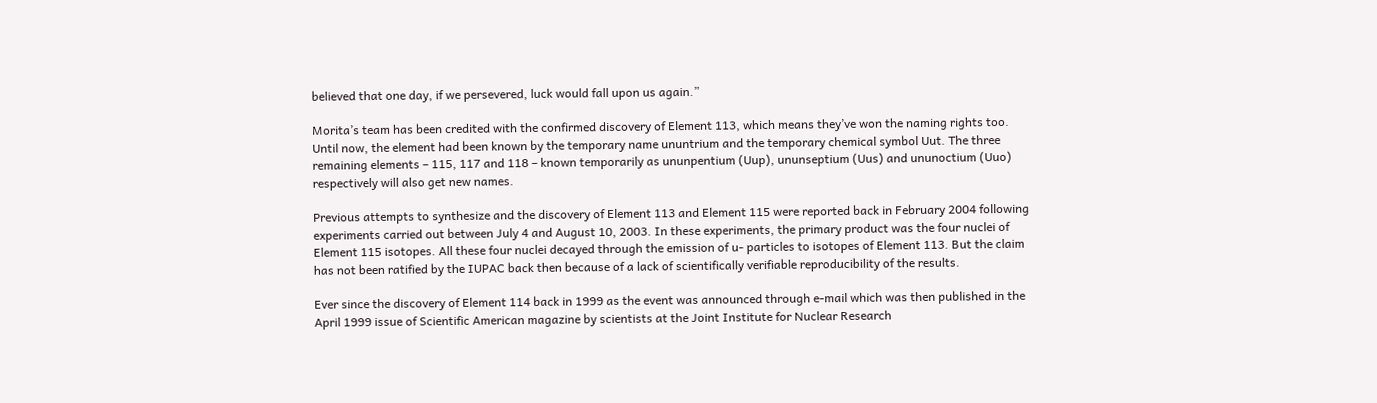believed that one day, if we persevered, luck would fall upon us again.”

Morita’s team has been credited with the confirmed discovery of Element 113, which means they’ve won the naming rights too. Until now, the element had been known by the temporary name ununtrium and the temporary chemical symbol Uut. The three remaining elements – 115, 117 and 118 – known temporarily as ununpentium (Uup), ununseptium (Uus) and ununoctium (Uuo) respectively will also get new names.

Previous attempts to synthesize and the discovery of Element 113 and Element 115 were reported back in February 2004 following experiments carried out between July 4 and August 10, 2003. In these experiments, the primary product was the four nuclei of Element 115 isotopes. All these four nuclei decayed through the emission of u- particles to isotopes of Element 113. But the claim has not been ratified by the IUPAC back then because of a lack of scientifically verifiable reproducibility of the results.

Ever since the discovery of Element 114 back in 1999 as the event was announced through e-mail which was then published in the April 1999 issue of Scientific American magazine by scientists at the Joint Institute for Nuclear Research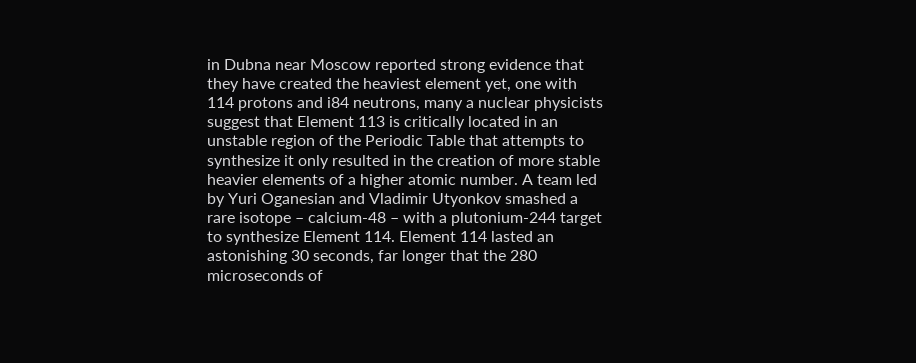in Dubna near Moscow reported strong evidence that they have created the heaviest element yet, one with 114 protons and i84 neutrons, many a nuclear physicists suggest that Element 113 is critically located in an unstable region of the Periodic Table that attempts to synthesize it only resulted in the creation of more stable heavier elements of a higher atomic number. A team led by Yuri Oganesian and Vladimir Utyonkov smashed a rare isotope – calcium-48 – with a plutonium-244 target to synthesize Element 114. Element 114 lasted an astonishing 30 seconds, far longer that the 280 microseconds of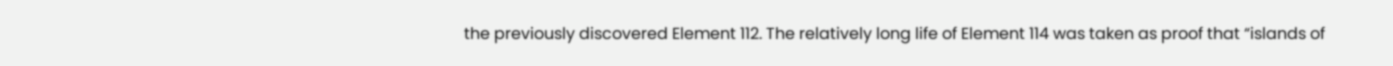the previously discovered Element 112. The relatively long life of Element 114 was taken as proof that “islands of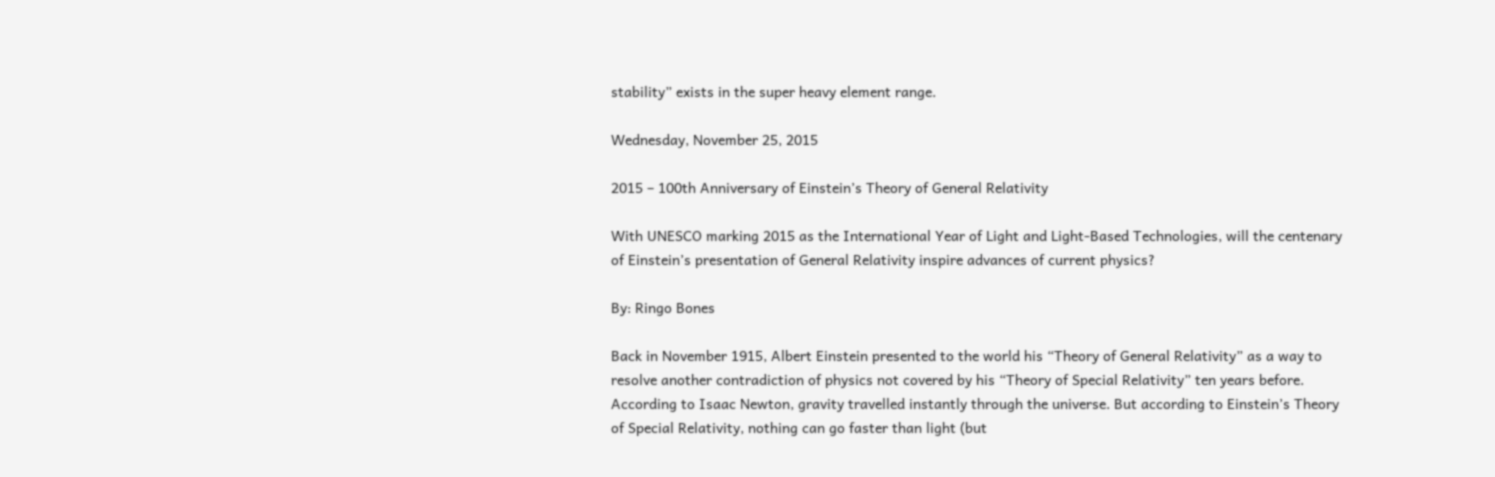stability” exists in the super heavy element range.

Wednesday, November 25, 2015

2015 – 100th Anniversary of Einstein’s Theory of General Relativity

With UNESCO marking 2015 as the International Year of Light and Light-Based Technologies, will the centenary of Einstein’s presentation of General Relativity inspire advances of current physics?

By: Ringo Bones

Back in November 1915, Albert Einstein presented to the world his “Theory of General Relativity” as a way to resolve another contradiction of physics not covered by his “Theory of Special Relativity” ten years before. According to Isaac Newton, gravity travelled instantly through the universe. But according to Einstein’s Theory of Special Relativity, nothing can go faster than light (but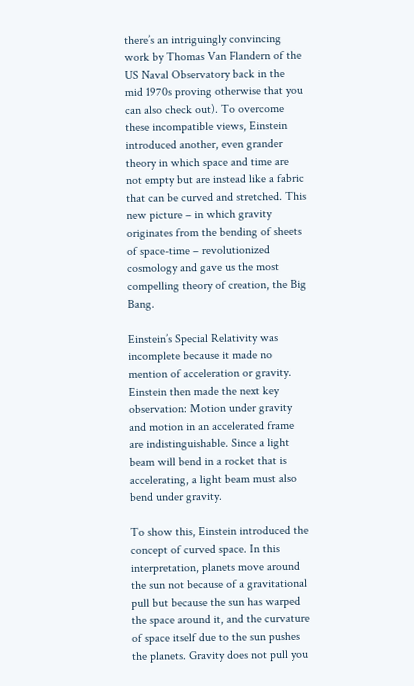there’s an intriguingly convincing work by Thomas Van Flandern of the US Naval Observatory back in the mid 1970s proving otherwise that you can also check out). To overcome these incompatible views, Einstein introduced another, even grander theory in which space and time are not empty but are instead like a fabric that can be curved and stretched. This new picture – in which gravity originates from the bending of sheets of space-time – revolutionized cosmology and gave us the most compelling theory of creation, the Big Bang.

Einstein’s Special Relativity was incomplete because it made no mention of acceleration or gravity. Einstein then made the next key observation: Motion under gravity and motion in an accelerated frame are indistinguishable. Since a light beam will bend in a rocket that is accelerating, a light beam must also bend under gravity.

To show this, Einstein introduced the concept of curved space. In this interpretation, planets move around the sun not because of a gravitational pull but because the sun has warped the space around it, and the curvature of space itself due to the sun pushes the planets. Gravity does not pull you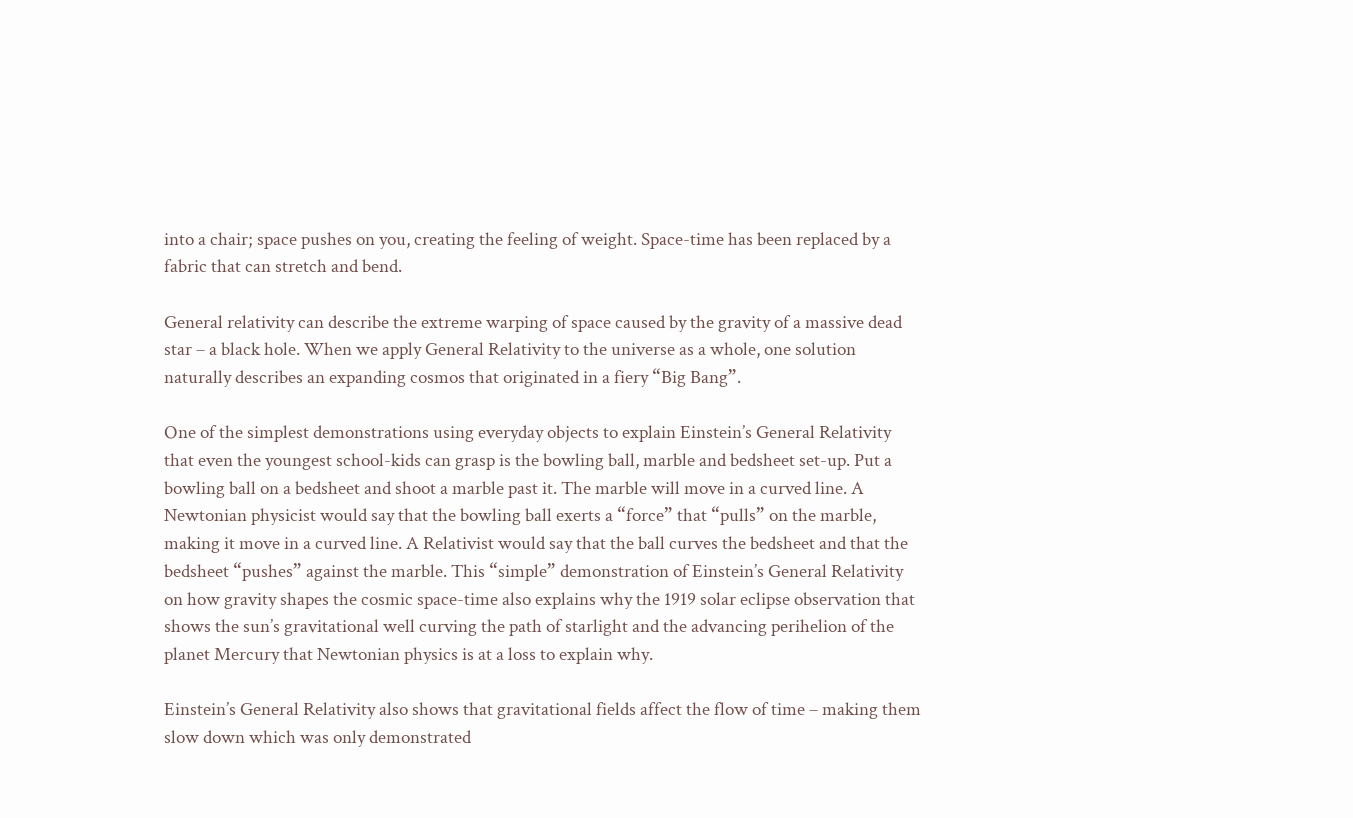into a chair; space pushes on you, creating the feeling of weight. Space-time has been replaced by a fabric that can stretch and bend.

General relativity can describe the extreme warping of space caused by the gravity of a massive dead star – a black hole. When we apply General Relativity to the universe as a whole, one solution naturally describes an expanding cosmos that originated in a fiery “Big Bang”.

One of the simplest demonstrations using everyday objects to explain Einstein’s General Relativity that even the youngest school-kids can grasp is the bowling ball, marble and bedsheet set-up. Put a bowling ball on a bedsheet and shoot a marble past it. The marble will move in a curved line. A Newtonian physicist would say that the bowling ball exerts a “force” that “pulls” on the marble, making it move in a curved line. A Relativist would say that the ball curves the bedsheet and that the bedsheet “pushes” against the marble. This “simple” demonstration of Einstein’s General Relativity on how gravity shapes the cosmic space-time also explains why the 1919 solar eclipse observation that shows the sun’s gravitational well curving the path of starlight and the advancing perihelion of the planet Mercury that Newtonian physics is at a loss to explain why.

Einstein’s General Relativity also shows that gravitational fields affect the flow of time – making them slow down which was only demonstrated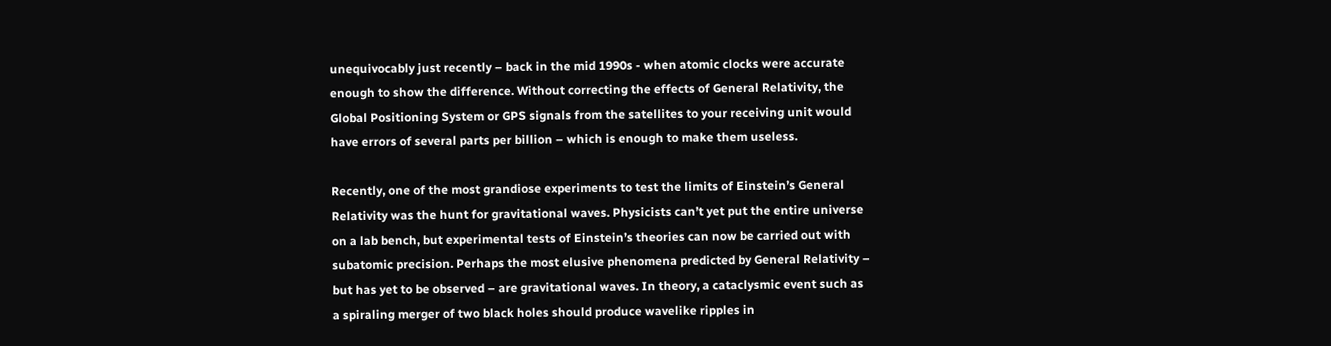unequivocably just recently – back in the mid 1990s - when atomic clocks were accurate enough to show the difference. Without correcting the effects of General Relativity, the Global Positioning System or GPS signals from the satellites to your receiving unit would have errors of several parts per billion – which is enough to make them useless.

Recently, one of the most grandiose experiments to test the limits of Einstein’s General Relativity was the hunt for gravitational waves. Physicists can’t yet put the entire universe on a lab bench, but experimental tests of Einstein’s theories can now be carried out with subatomic precision. Perhaps the most elusive phenomena predicted by General Relativity – but has yet to be observed – are gravitational waves. In theory, a cataclysmic event such as a spiraling merger of two black holes should produce wavelike ripples in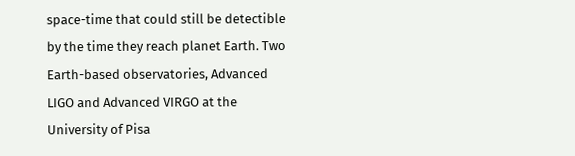space-time that could still be detectible by the time they reach planet Earth. Two Earth-based observatories, Advanced LIGO and Advanced VIRGO at the University of Pisa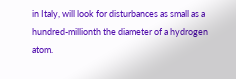in Italy, will look for disturbances as small as a hundred-millionth the diameter of a hydrogen atom.